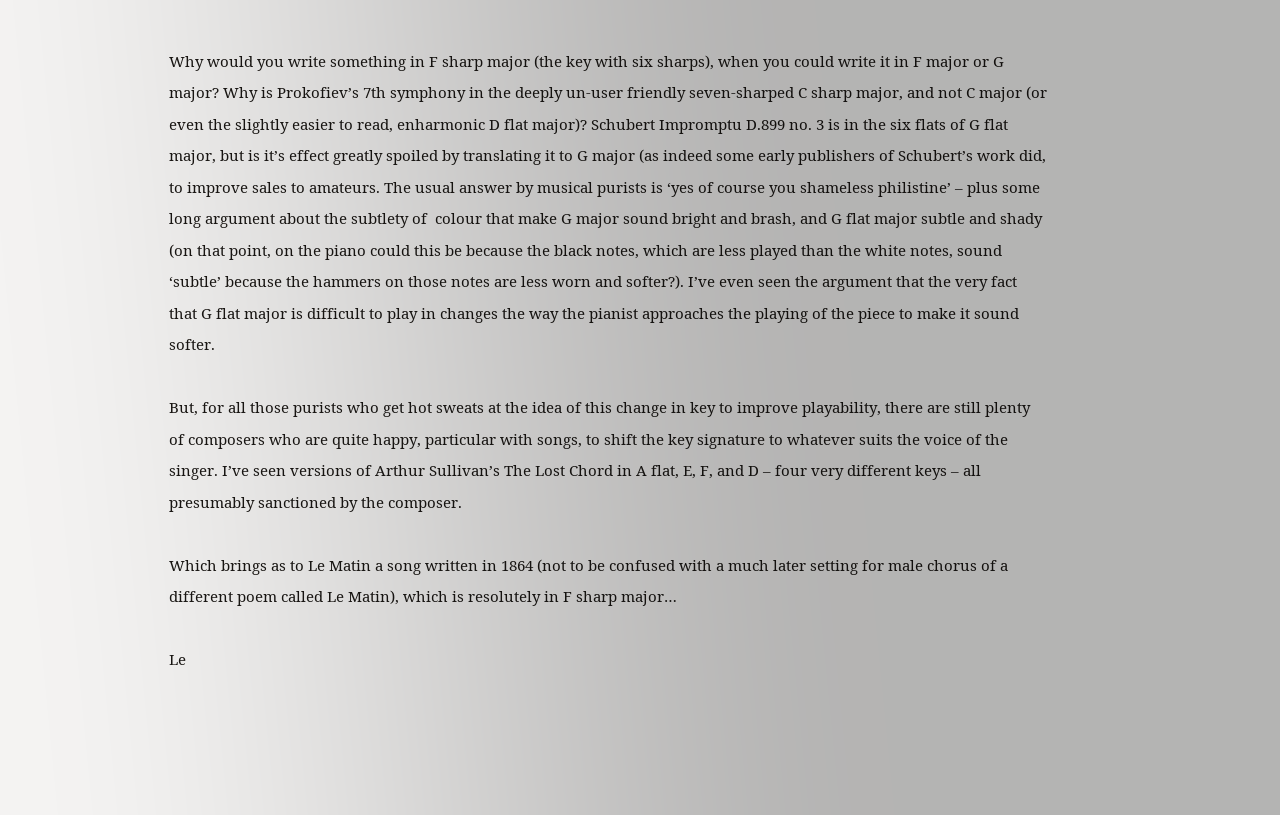Why would you write something in F sharp major (the key with six sharps), when you could write it in F major or G major? Why is Prokofiev’s 7th symphony in the deeply un-user friendly seven-sharped C sharp major, and not C major (or even the slightly easier to read, enharmonic D flat major)? Schubert Impromptu D.899 no. 3 is in the six flats of G flat major, but is it’s effect greatly spoiled by translating it to G major (as indeed some early publishers of Schubert’s work did, to improve sales to amateurs. The usual answer by musical purists is ‘yes of course you shameless philistine’ – plus some long argument about the subtlety of  colour that make G major sound bright and brash, and G flat major subtle and shady (on that point, on the piano could this be because the black notes, which are less played than the white notes, sound ‘subtle’ because the hammers on those notes are less worn and softer?). I’ve even seen the argument that the very fact that G flat major is difficult to play in changes the way the pianist approaches the playing of the piece to make it sound softer.

But, for all those purists who get hot sweats at the idea of this change in key to improve playability, there are still plenty of composers who are quite happy, particular with songs, to shift the key signature to whatever suits the voice of the singer. I’ve seen versions of Arthur Sullivan’s The Lost Chord in A flat, E, F, and D – four very different keys – all presumably sanctioned by the composer.

Which brings as to Le Matin a song written in 1864 (not to be confused with a much later setting for male chorus of a different poem called Le Matin), which is resolutely in F sharp major…

Le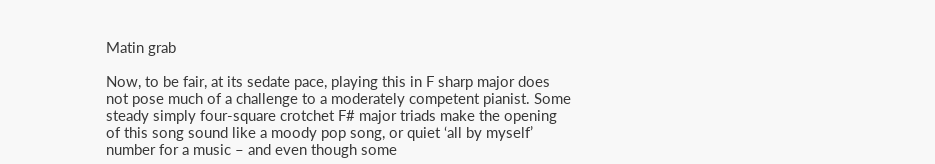Matin grab

Now, to be fair, at its sedate pace, playing this in F sharp major does not pose much of a challenge to a moderately competent pianist. Some steady simply four-square crotchet F# major triads make the opening of this song sound like a moody pop song, or quiet ‘all by myself’ number for a music – and even though some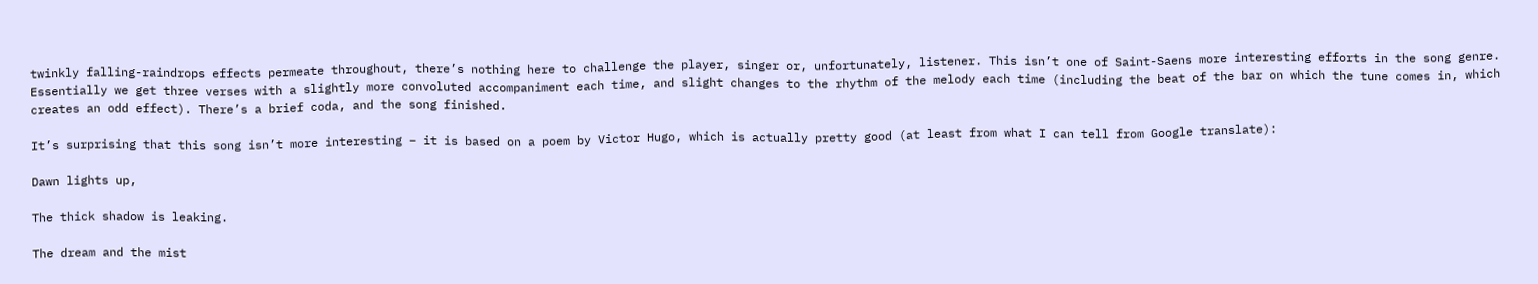twinkly falling-raindrops effects permeate throughout, there’s nothing here to challenge the player, singer or, unfortunately, listener. This isn’t one of Saint-Saens more interesting efforts in the song genre. Essentially we get three verses with a slightly more convoluted accompaniment each time, and slight changes to the rhythm of the melody each time (including the beat of the bar on which the tune comes in, which creates an odd effect). There’s a brief coda, and the song finished.

It’s surprising that this song isn’t more interesting – it is based on a poem by Victor Hugo, which is actually pretty good (at least from what I can tell from Google translate):

Dawn lights up,

The thick shadow is leaking.

The dream and the mist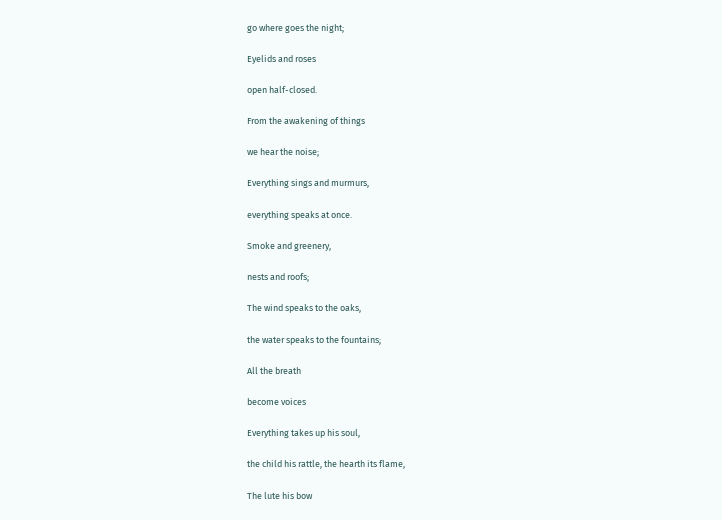go where goes the night;

Eyelids and roses

open half-closed.

From the awakening of things

we hear the noise;

Everything sings and murmurs,

everything speaks at once.

Smoke and greenery,

nests and roofs;

The wind speaks to the oaks,

the water speaks to the fountains;

All the breath

become voices

Everything takes up his soul,

the child his rattle, the hearth its flame,

The lute his bow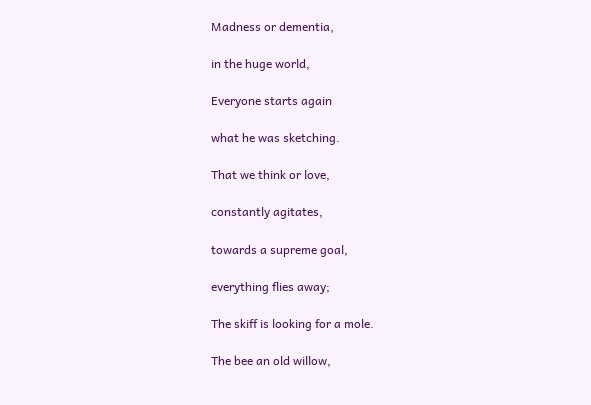Madness or dementia,

in the huge world,

Everyone starts again

what he was sketching.

That we think or love,

constantly agitates,

towards a supreme goal,

everything flies away;

The skiff is looking for a mole.

The bee an old willow,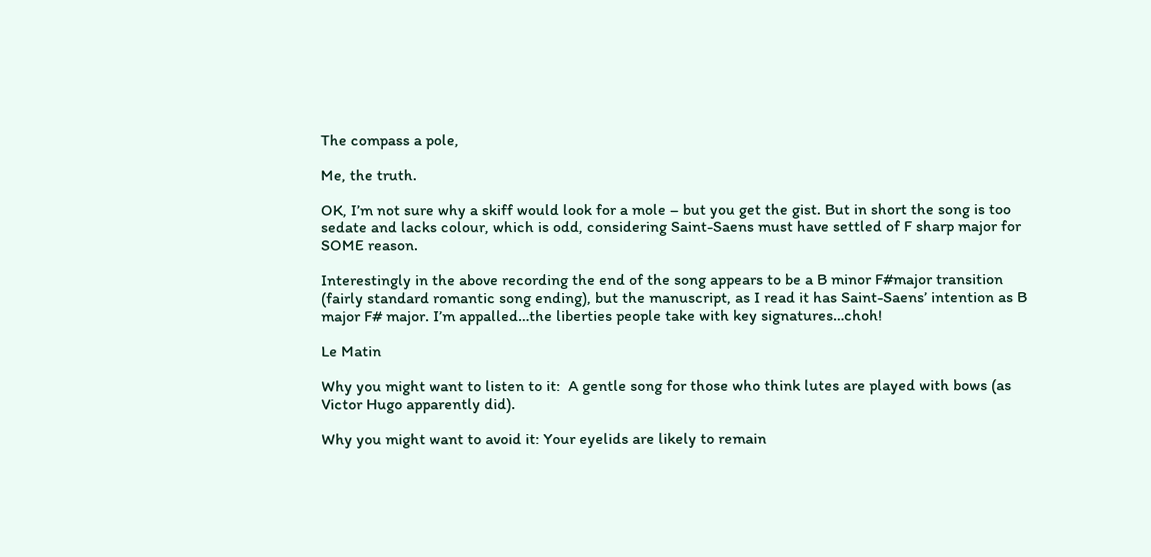The compass a pole,

Me, the truth.

OK, I’m not sure why a skiff would look for a mole – but you get the gist. But in short the song is too sedate and lacks colour, which is odd, considering Saint-Saens must have settled of F sharp major for SOME reason.

Interestingly in the above recording the end of the song appears to be a B minor F#major transition (fairly standard romantic song ending), but the manuscript, as I read it has Saint-Saens’ intention as B major F# major. I’m appalled…the liberties people take with key signatures…choh!

Le Matin

Why you might want to listen to it:  A gentle song for those who think lutes are played with bows (as Victor Hugo apparently did).

Why you might want to avoid it: Your eyelids are likely to remain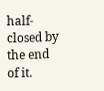half-closed by the end of it.